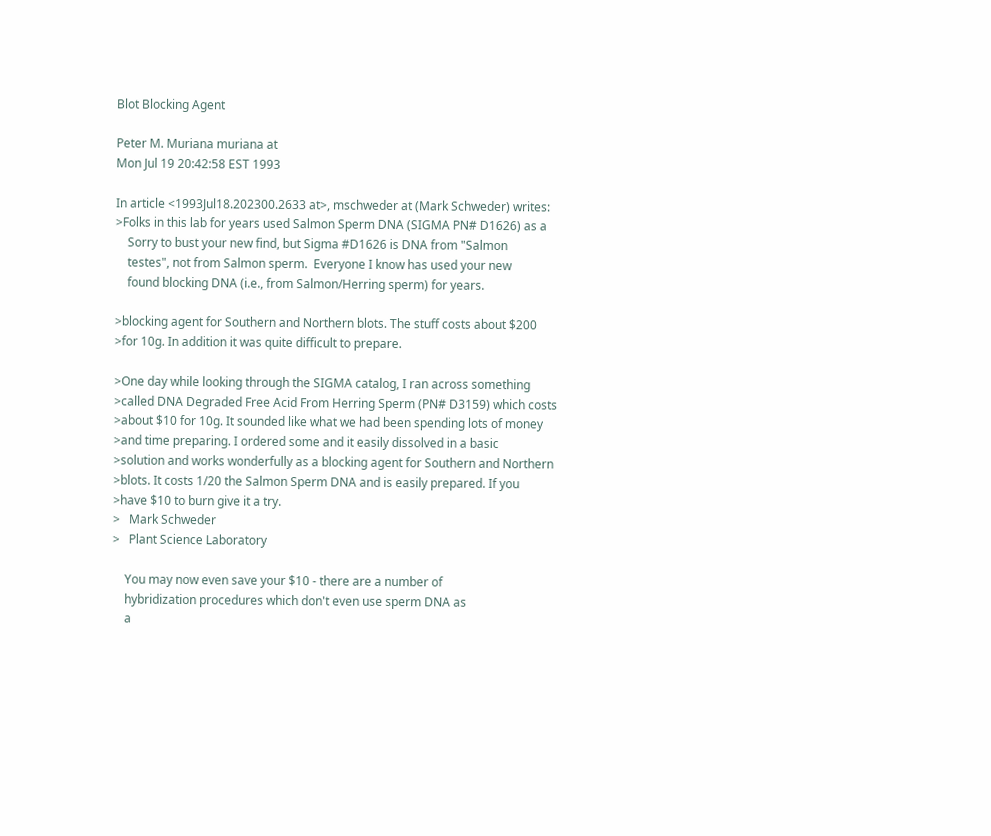Blot Blocking Agent

Peter M. Muriana muriana at
Mon Jul 19 20:42:58 EST 1993

In article <1993Jul18.202300.2633 at>, mschweder at (Mark Schweder) writes:
>Folks in this lab for years used Salmon Sperm DNA (SIGMA PN# D1626) as a
    Sorry to bust your new find, but Sigma #D1626 is DNA from "Salmon
    testes", not from Salmon sperm.  Everyone I know has used your new
    found blocking DNA (i.e., from Salmon/Herring sperm) for years.

>blocking agent for Southern and Northern blots. The stuff costs about $200
>for 10g. In addition it was quite difficult to prepare.

>One day while looking through the SIGMA catalog, I ran across something
>called DNA Degraded Free Acid From Herring Sperm (PN# D3159) which costs
>about $10 for 10g. It sounded like what we had been spending lots of money
>and time preparing. I ordered some and it easily dissolved in a basic
>solution and works wonderfully as a blocking agent for Southern and Northern
>blots. It costs 1/20 the Salmon Sperm DNA and is easily prepared. If you
>have $10 to burn give it a try.
>   Mark Schweder
>   Plant Science Laboratory

    You may now even save your $10 - there are a number of
    hybridization procedures which don't even use sperm DNA as
    a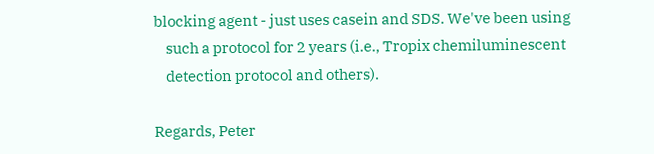blocking agent - just uses casein and SDS. We've been using
    such a protocol for 2 years (i.e., Tropix chemiluminescent
    detection protocol and others).

Regards, Peter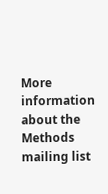More information about the Methods mailing list